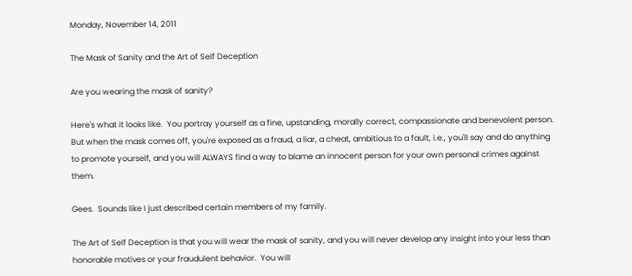Monday, November 14, 2011

The Mask of Sanity and the Art of Self Deception

Are you wearing the mask of sanity?

Here's what it looks like.  You portray yourself as a fine, upstanding, morally correct, compassionate and benevolent person.  But when the mask comes off, you're exposed as a fraud, a liar, a cheat, ambitious to a fault, i.e., you'll say and do anything to promote yourself, and you will ALWAYS find a way to blame an innocent person for your own personal crimes against them.

Gees.  Sounds like I just described certain members of my family.

The Art of Self Deception is that you will wear the mask of sanity, and you will never develop any insight into your less than honorable motives or your fraudulent behavior.  You will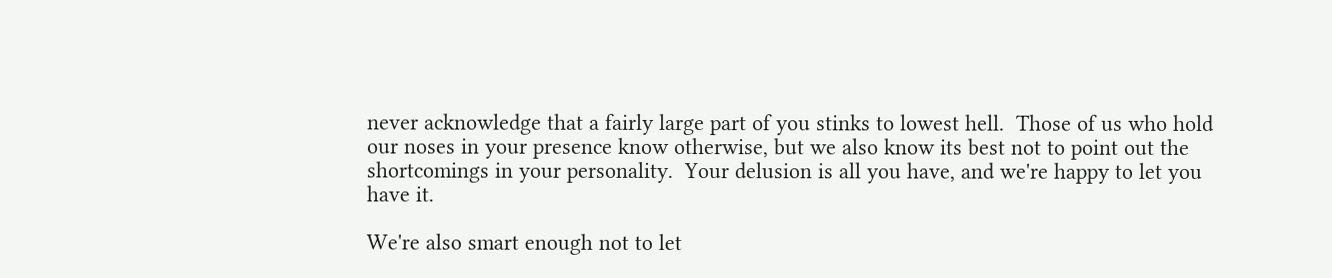never acknowledge that a fairly large part of you stinks to lowest hell.  Those of us who hold our noses in your presence know otherwise, but we also know its best not to point out the shortcomings in your personality.  Your delusion is all you have, and we're happy to let you have it.

We're also smart enough not to let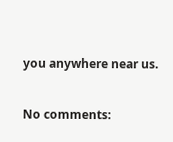you anywhere near us.

No comments: